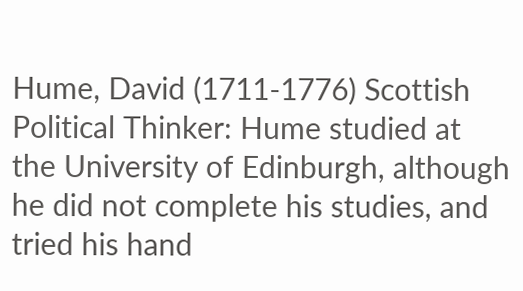Hume, David (1711-1776) Scottish Political Thinker: Hume studied at the University of Edinburgh, although he did not complete his studies, and tried his hand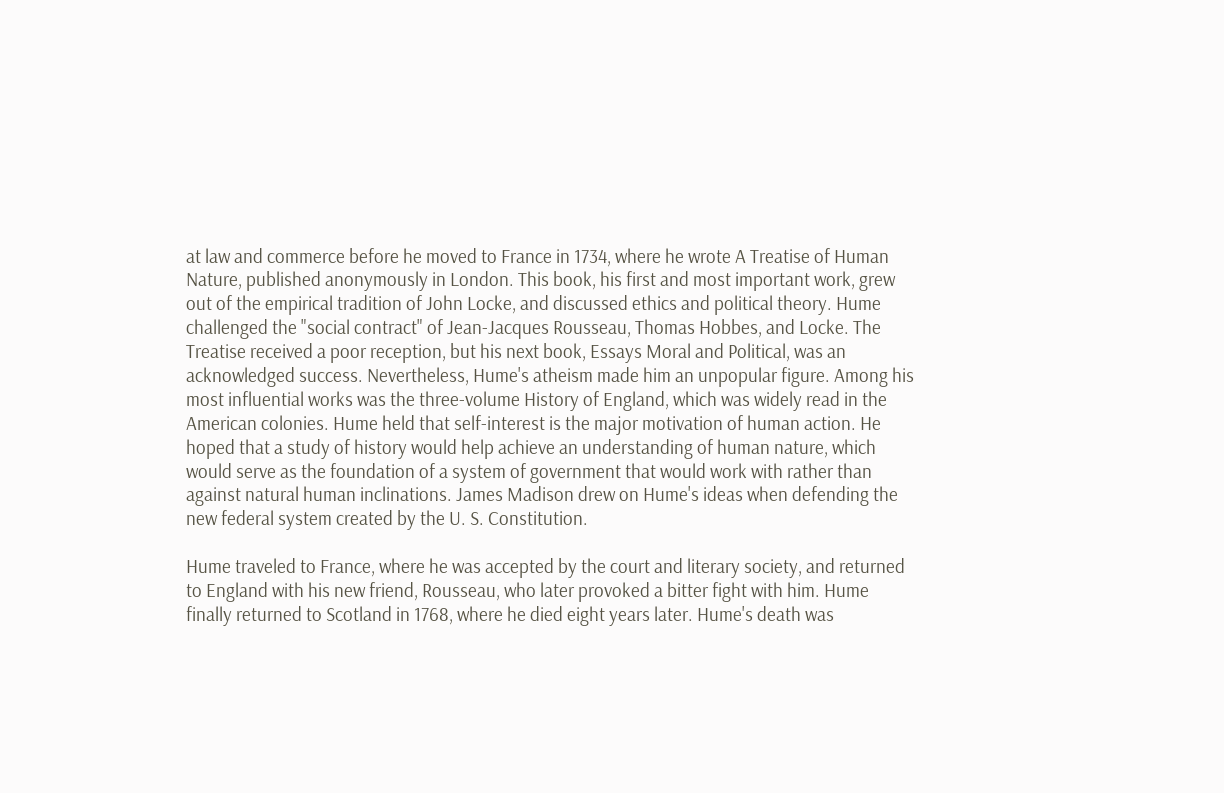at law and commerce before he moved to France in 1734, where he wrote A Treatise of Human Nature, published anonymously in London. This book, his first and most important work, grew out of the empirical tradition of John Locke, and discussed ethics and political theory. Hume challenged the "social contract" of Jean-Jacques Rousseau, Thomas Hobbes, and Locke. The Treatise received a poor reception, but his next book, Essays Moral and Political, was an acknowledged success. Nevertheless, Hume's atheism made him an unpopular figure. Among his most influential works was the three-volume History of England, which was widely read in the American colonies. Hume held that self-interest is the major motivation of human action. He hoped that a study of history would help achieve an understanding of human nature, which would serve as the foundation of a system of government that would work with rather than against natural human inclinations. James Madison drew on Hume's ideas when defending the new federal system created by the U. S. Constitution.

Hume traveled to France, where he was accepted by the court and literary society, and returned to England with his new friend, Rousseau, who later provoked a bitter fight with him. Hume finally returned to Scotland in 1768, where he died eight years later. Hume's death was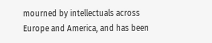mourned by intellectuals across Europe and America, and has been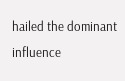hailed the dominant influence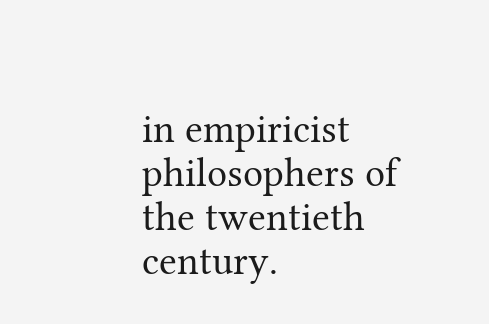in empiricist philosophers of the twentieth century.